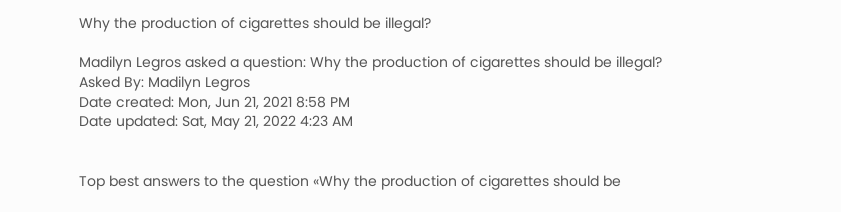Why the production of cigarettes should be illegal?

Madilyn Legros asked a question: Why the production of cigarettes should be illegal?
Asked By: Madilyn Legros
Date created: Mon, Jun 21, 2021 8:58 PM
Date updated: Sat, May 21, 2022 4:23 AM


Top best answers to the question «Why the production of cigarettes should be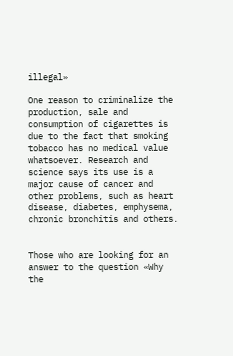illegal»

One reason to criminalize the production, sale and consumption of cigarettes is due to the fact that smoking tobacco has no medical value whatsoever. Research and science says its use is a major cause of cancer and other problems, such as heart disease, diabetes, emphysema, chronic bronchitis and others.


Those who are looking for an answer to the question «Why the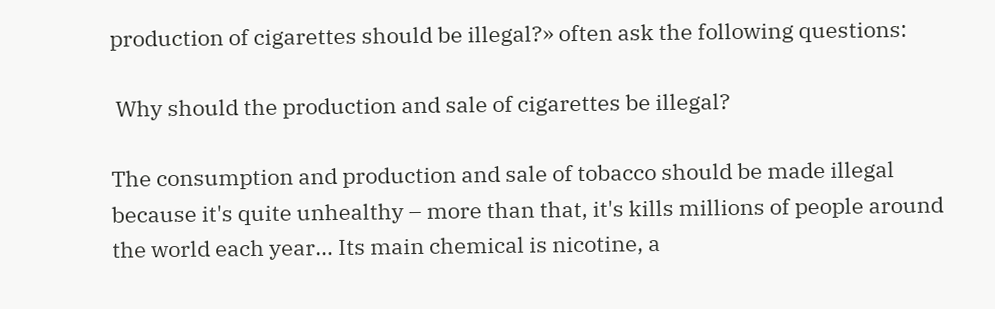production of cigarettes should be illegal?» often ask the following questions:

 Why should the production and sale of cigarettes be illegal?

The consumption and production and sale of tobacco should be made illegal because it's quite unhealthy – more than that, it's kills millions of people around the world each year… Its main chemical is nicotine, a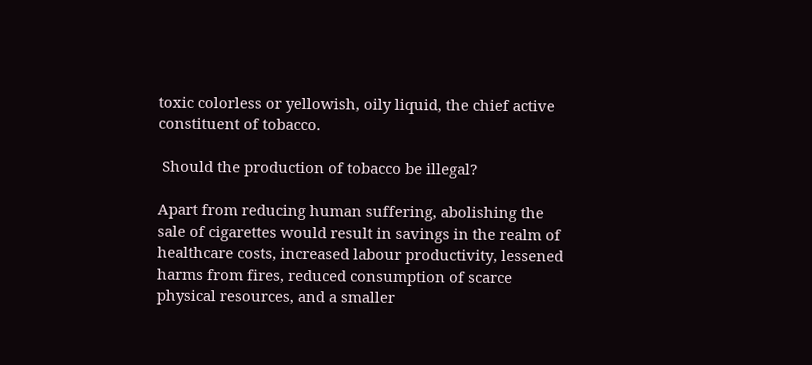toxic colorless or yellowish, oily liquid, the chief active constituent of tobacco.

 Should the production of tobacco be illegal?

Apart from reducing human suffering, abolishing the sale of cigarettes would result in savings in the realm of healthcare costs, increased labour productivity, lessened harms from fires, reduced consumption of scarce physical resources, and a smaller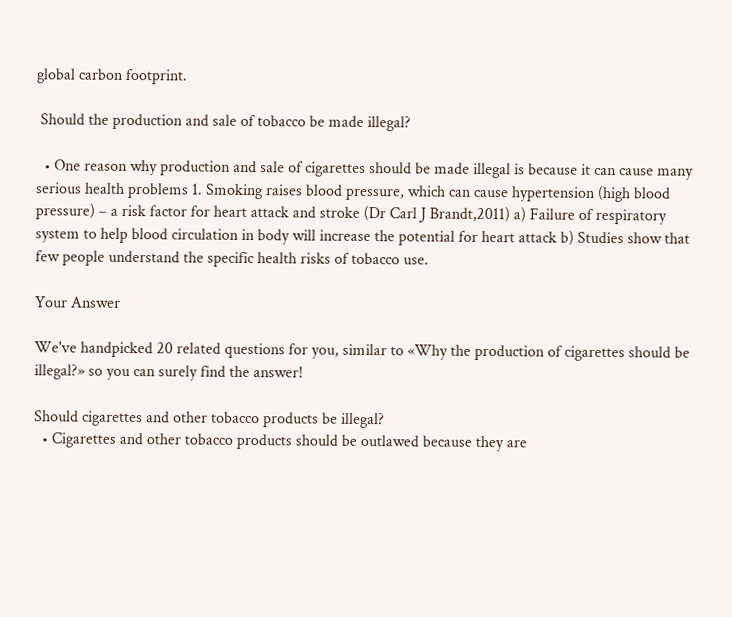global carbon footprint.

 Should the production and sale of tobacco be made illegal?

  • One reason why production and sale of cigarettes should be made illegal is because it can cause many serious health problems 1. Smoking raises blood pressure, which can cause hypertension (high blood pressure) – a risk factor for heart attack and stroke (Dr Carl J Brandt,2011) a) Failure of respiratory system to help blood circulation in body will increase the potential for heart attack b) Studies show that few people understand the specific health risks of tobacco use.

Your Answer

We've handpicked 20 related questions for you, similar to «Why the production of cigarettes should be illegal?» so you can surely find the answer!

Should cigarettes and other tobacco products be illegal?
  • Cigarettes and other tobacco products should be outlawed because they are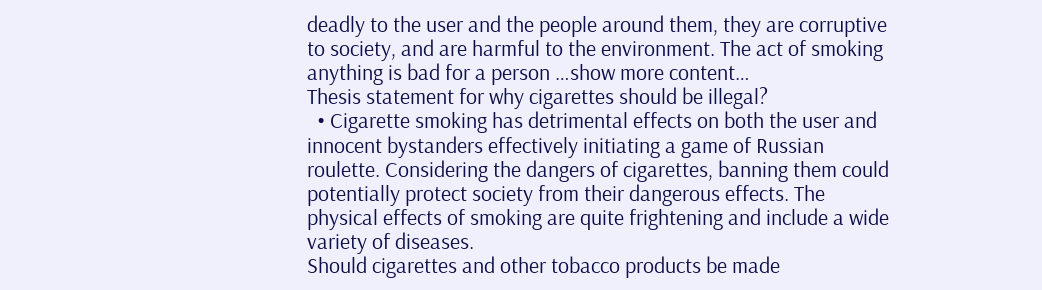deadly to the user and the people around them, they are corruptive to society, and are harmful to the environment. The act of smoking anything is bad for a person …show more content…
Thesis statement for why cigarettes should be illegal?
  • Cigarette smoking has detrimental effects on both the user and innocent bystanders effectively initiating a game of Russian roulette. Considering the dangers of cigarettes, banning them could potentially protect society from their dangerous effects. The physical effects of smoking are quite frightening and include a wide variety of diseases.
Should cigarettes and other tobacco products be made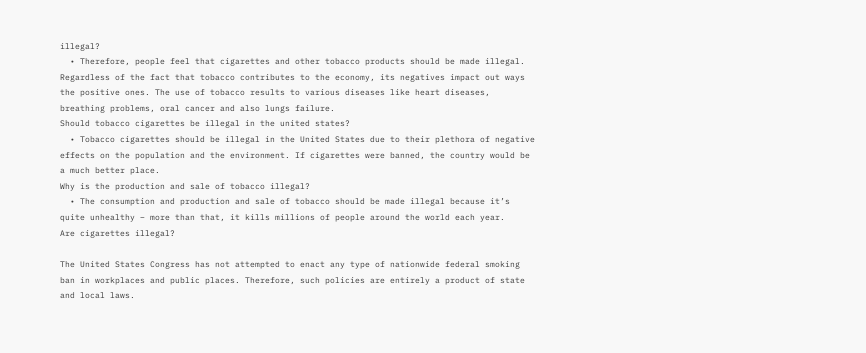illegal?
  • Therefore, people feel that cigarettes and other tobacco products should be made illegal. Regardless of the fact that tobacco contributes to the economy, its negatives impact out ways the positive ones. The use of tobacco results to various diseases like heart diseases, breathing problems, oral cancer and also lungs failure.
Should tobacco cigarettes be illegal in the united states?
  • Tobacco cigarettes should be illegal in the United States due to their plethora of negative effects on the population and the environment. If cigarettes were banned, the country would be a much better place.
Why is the production and sale of tobacco illegal?
  • The consumption and production and sale of tobacco should be made illegal because it’s quite unhealthy – more than that, it kills millions of people around the world each year.
Are cigarettes illegal?

The United States Congress has not attempted to enact any type of nationwide federal smoking ban in workplaces and public places. Therefore, such policies are entirely a product of state and local laws.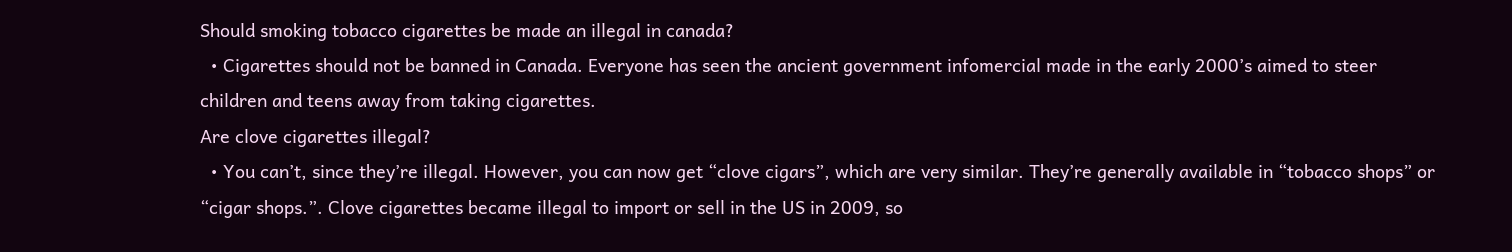Should smoking tobacco cigarettes be made an illegal in canada?
  • Cigarettes should not be banned in Canada. Everyone has seen the ancient government infomercial made in the early 2000’s aimed to steer children and teens away from taking cigarettes.
Are clove cigarettes illegal?
  • You can’t, since they’re illegal. However, you can now get “clove cigars”, which are very similar. They’re generally available in “tobacco shops” or “cigar shops.”. Clove cigarettes became illegal to import or sell in the US in 2009, so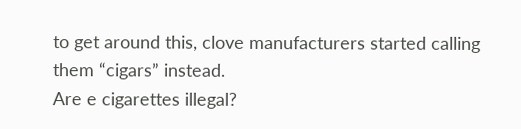to get around this, clove manufacturers started calling them “cigars” instead.
Are e cigarettes illegal?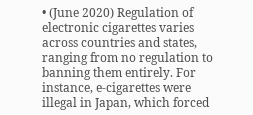• (June 2020) Regulation of electronic cigarettes varies across countries and states, ranging from no regulation to banning them entirely. For instance, e-cigarettes were illegal in Japan, which forced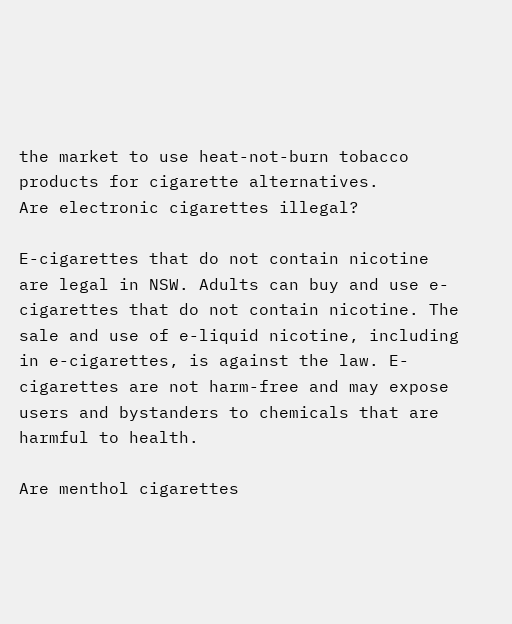the market to use heat-not-burn tobacco products for cigarette alternatives.
Are electronic cigarettes illegal?

E-cigarettes that do not contain nicotine are legal in NSW. Adults can buy and use e-cigarettes that do not contain nicotine. The sale and use of e-liquid nicotine, including in e-cigarettes, is against the law. E-cigarettes are not harm-free and may expose users and bystanders to chemicals that are harmful to health.

Are menthol cigarettes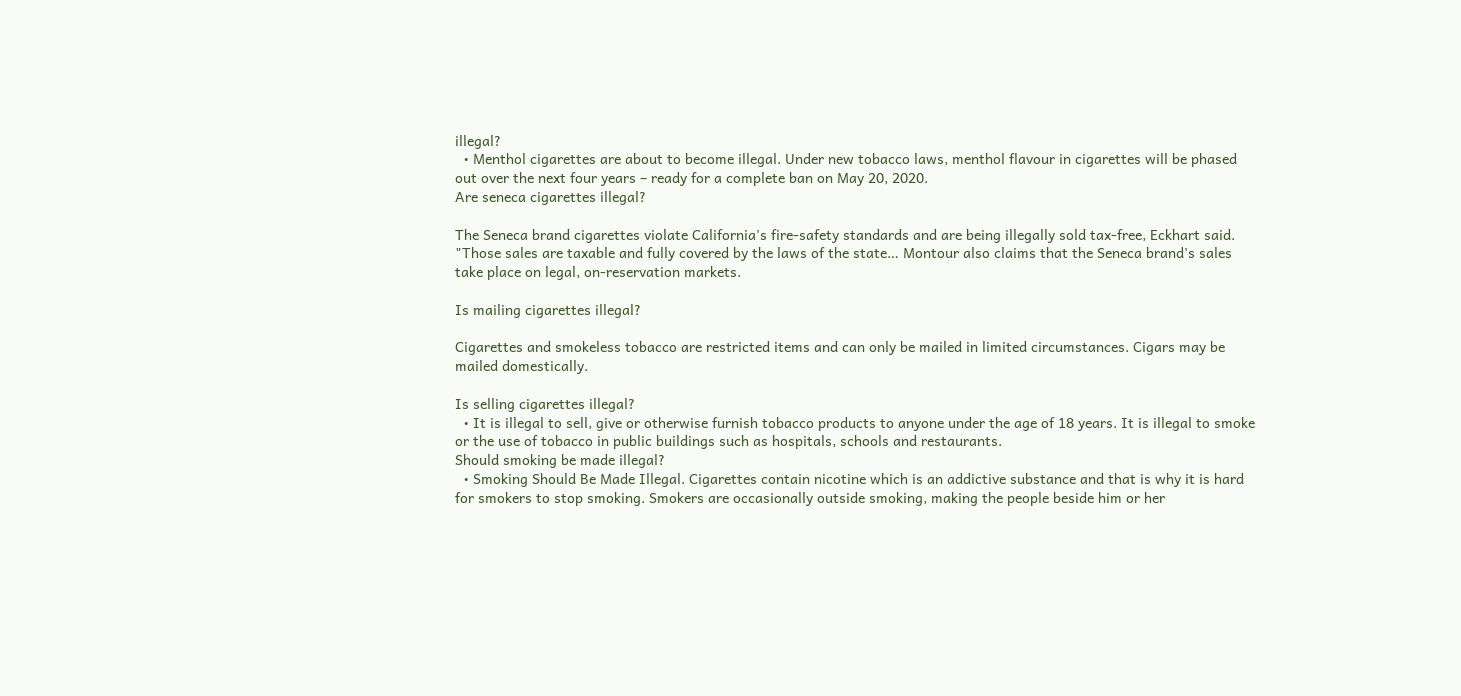illegal?
  • Menthol cigarettes are about to become illegal. Under new tobacco laws, menthol flavour in cigarettes will be phased out over the next four years – ready for a complete ban on May 20, 2020.
Are seneca cigarettes illegal?

The Seneca brand cigarettes violate California's fire-safety standards and are being illegally sold tax-free, Eckhart said. "Those sales are taxable and fully covered by the laws of the state… Montour also claims that the Seneca brand's sales take place on legal, on-reservation markets.

Is mailing cigarettes illegal?

Cigarettes and smokeless tobacco are restricted items and can only be mailed in limited circumstances. Cigars may be mailed domestically.

Is selling cigarettes illegal?
  • It is illegal to sell, give or otherwise furnish tobacco products to anyone under the age of 18 years. It is illegal to smoke or the use of tobacco in public buildings such as hospitals, schools and restaurants.
Should smoking be made illegal?
  • Smoking Should Be Made Illegal. Cigarettes contain nicotine which is an addictive substance and that is why it is hard for smokers to stop smoking. Smokers are occasionally outside smoking, making the people beside him or her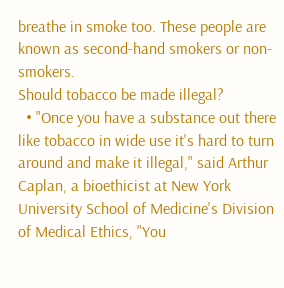breathe in smoke too. These people are known as second-hand smokers or non-smokers.
Should tobacco be made illegal?
  • "Once you have a substance out there like tobacco in wide use it's hard to turn around and make it illegal," said Arthur Caplan, a bioethicist at New York University School of Medicine's Division of Medical Ethics, "You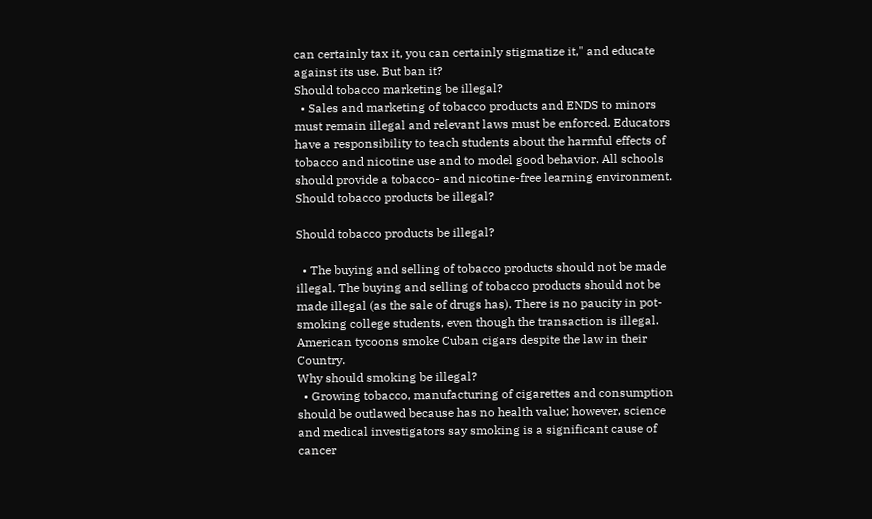can certainly tax it, you can certainly stigmatize it," and educate against its use. But ban it?
Should tobacco marketing be illegal?
  • Sales and marketing of tobacco products and ENDS to minors must remain illegal and relevant laws must be enforced. Educators have a responsibility to teach students about the harmful effects of tobacco and nicotine use and to model good behavior. All schools should provide a tobacco- and nicotine-free learning environment.
Should tobacco products be illegal?

Should tobacco products be illegal?

  • The buying and selling of tobacco products should not be made illegal. The buying and selling of tobacco products should not be made illegal (as the sale of drugs has). There is no paucity in pot-smoking college students, even though the transaction is illegal. American tycoons smoke Cuban cigars despite the law in their Country.
Why should smoking be illegal?
  • Growing tobacco, manufacturing of cigarettes and consumption should be outlawed because has no health value; however, science and medical investigators say smoking is a significant cause of cancer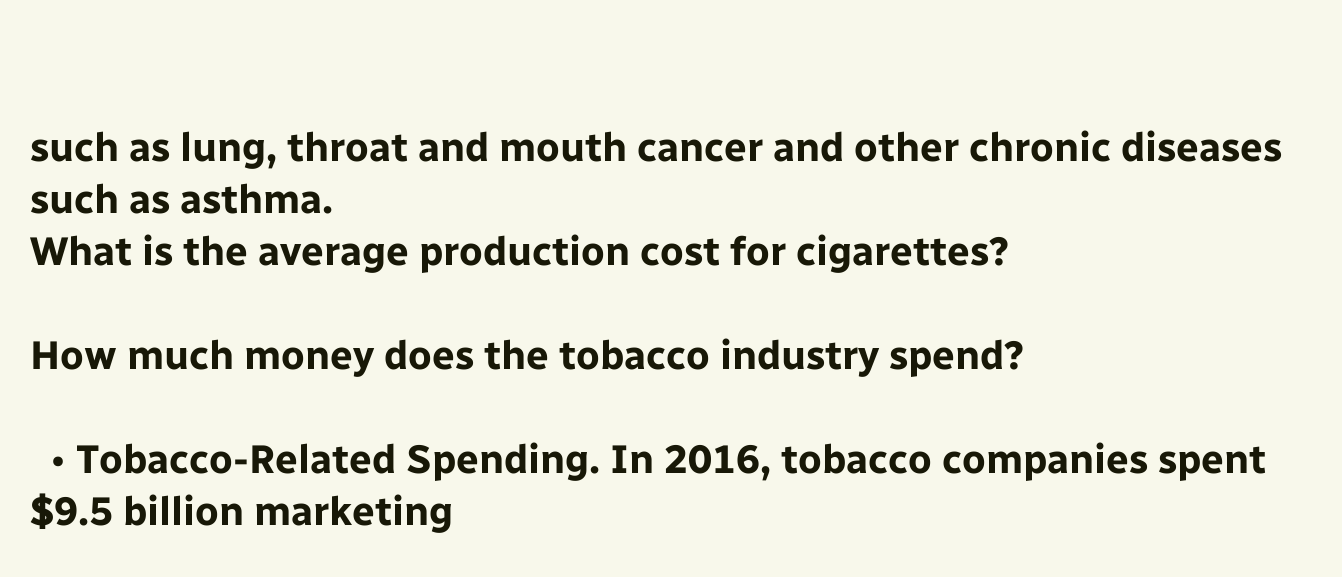such as lung, throat and mouth cancer and other chronic diseases such as asthma.
What is the average production cost for cigarettes?

How much money does the tobacco industry spend?

  • Tobacco-Related Spending. In 2016, tobacco companies spent $9.5 billion marketing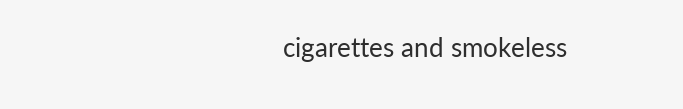cigarettes and smokeless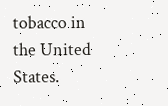tobacco in the United States.